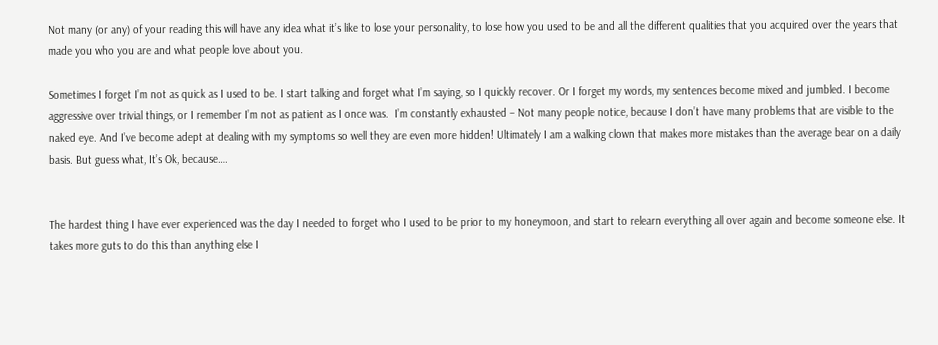Not many (or any) of your reading this will have any idea what it’s like to lose your personality, to lose how you used to be and all the different qualities that you acquired over the years that made you who you are and what people love about you.

Sometimes I forget I’m not as quick as I used to be. I start talking and forget what I’m saying, so I quickly recover. Or I forget my words, my sentences become mixed and jumbled. I become aggressive over trivial things, or I remember I’m not as patient as I once was.  I’m constantly exhausted – Not many people notice, because I don’t have many problems that are visible to the naked eye. And I’ve become adept at dealing with my symptoms so well they are even more hidden! Ultimately I am a walking clown that makes more mistakes than the average bear on a daily basis. But guess what, It’s Ok, because….


The hardest thing I have ever experienced was the day I needed to forget who I used to be prior to my honeymoon, and start to relearn everything all over again and become someone else. It takes more guts to do this than anything else I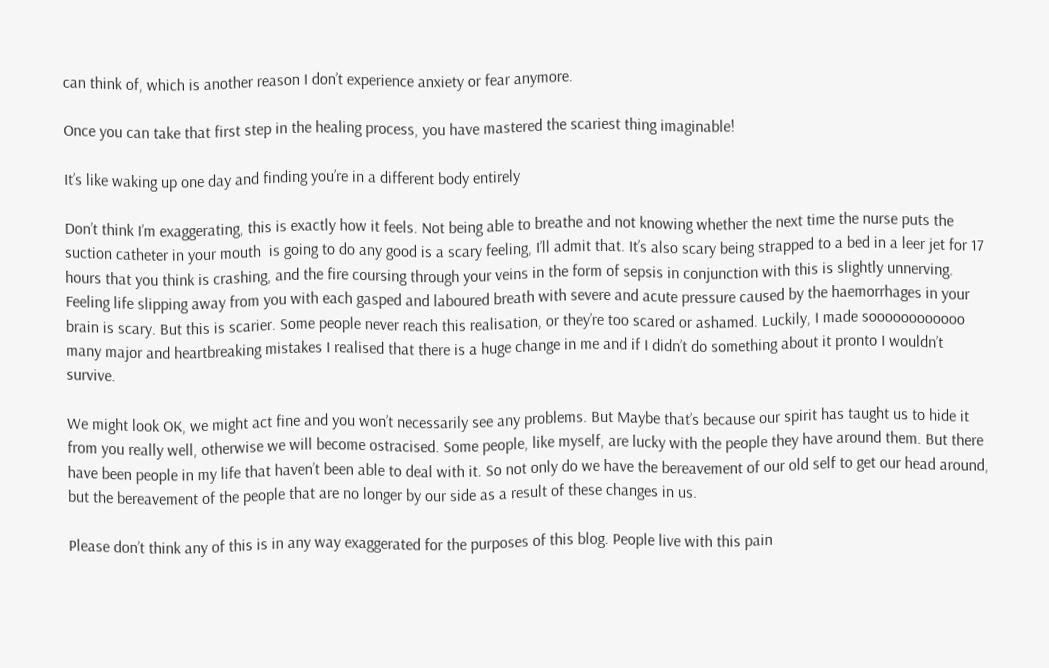can think of, which is another reason I don’t experience anxiety or fear anymore.

Once you can take that first step in the healing process, you have mastered the scariest thing imaginable!

It’s like waking up one day and finding you’re in a different body entirely

Don’t think I’m exaggerating, this is exactly how it feels. Not being able to breathe and not knowing whether the next time the nurse puts the suction catheter in your mouth  is going to do any good is a scary feeling, I’ll admit that. It’s also scary being strapped to a bed in a leer jet for 17 hours that you think is crashing, and the fire coursing through your veins in the form of sepsis in conjunction with this is slightly unnerving. Feeling life slipping away from you with each gasped and laboured breath with severe and acute pressure caused by the haemorrhages in your brain is scary. But this is scarier. Some people never reach this realisation, or they’re too scared or ashamed. Luckily, I made soooooooooooo  many major and heartbreaking mistakes I realised that there is a huge change in me and if I didn’t do something about it pronto I wouldn’t survive.

We might look OK, we might act fine and you won’t necessarily see any problems. But Maybe that’s because our spirit has taught us to hide it from you really well, otherwise we will become ostracised. Some people, like myself, are lucky with the people they have around them. But there have been people in my life that haven’t been able to deal with it. So not only do we have the bereavement of our old self to get our head around, but the bereavement of the people that are no longer by our side as a result of these changes in us.

Please don’t think any of this is in any way exaggerated for the purposes of this blog. People live with this pain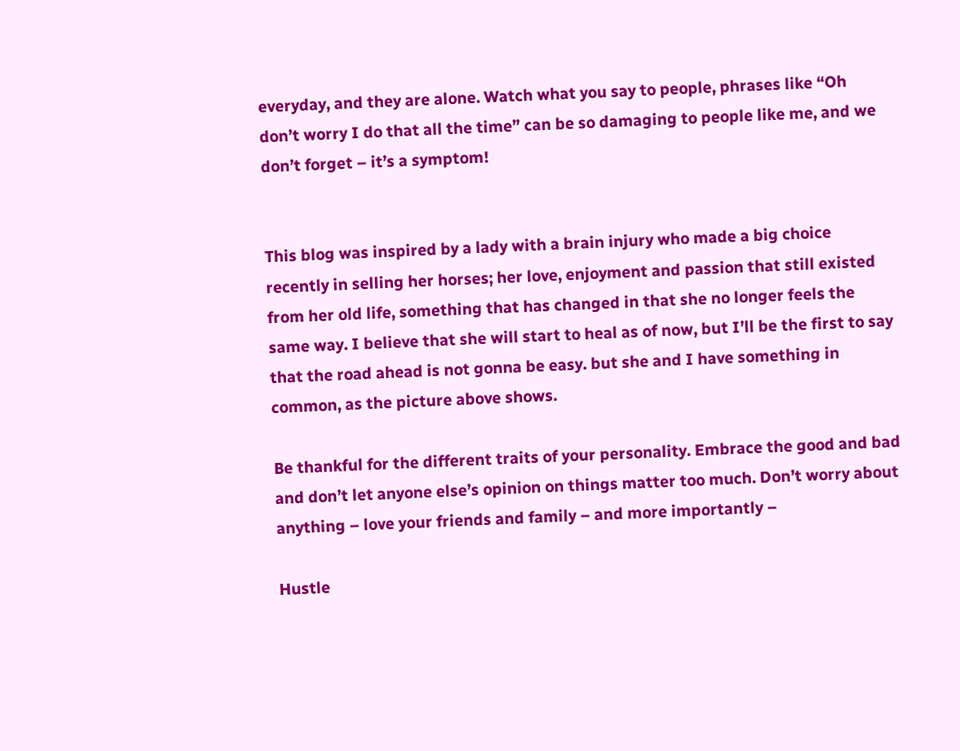everyday, and they are alone. Watch what you say to people, phrases like “Oh don’t worry I do that all the time” can be so damaging to people like me, and we don’t forget – it’s a symptom!


This blog was inspired by a lady with a brain injury who made a big choice recently in selling her horses; her love, enjoyment and passion that still existed from her old life, something that has changed in that she no longer feels the same way. I believe that she will start to heal as of now, but I’ll be the first to say that the road ahead is not gonna be easy. but she and I have something in common, as the picture above shows.

Be thankful for the different traits of your personality. Embrace the good and bad and don’t let anyone else’s opinion on things matter too much. Don’t worry about anything – love your friends and family – and more importantly –

Hustle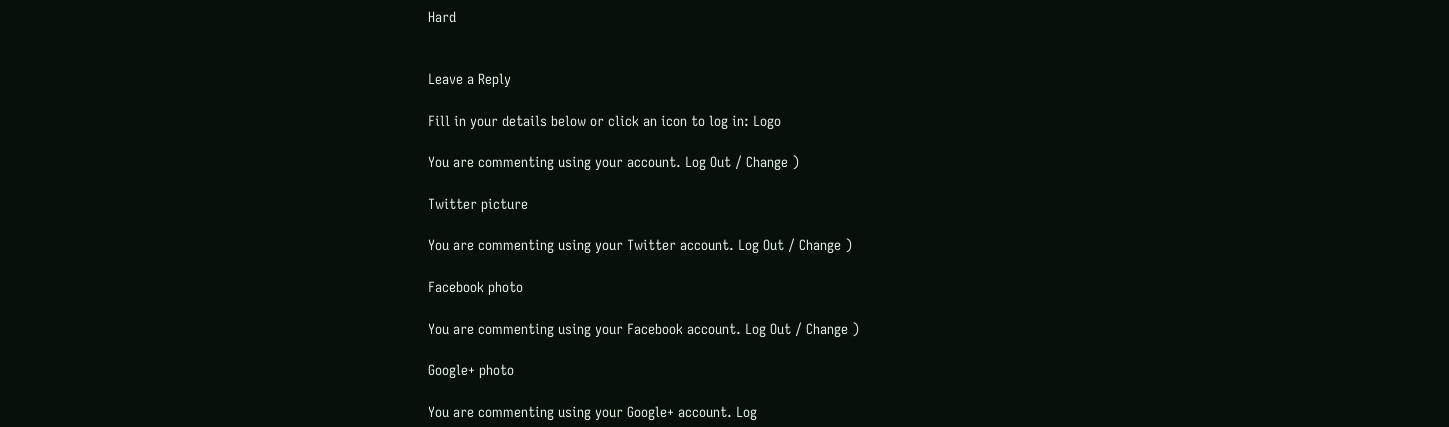Hard


Leave a Reply

Fill in your details below or click an icon to log in: Logo

You are commenting using your account. Log Out / Change )

Twitter picture

You are commenting using your Twitter account. Log Out / Change )

Facebook photo

You are commenting using your Facebook account. Log Out / Change )

Google+ photo

You are commenting using your Google+ account. Log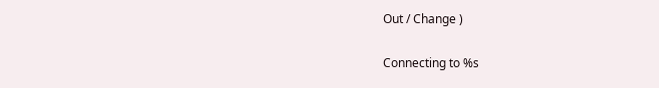Out / Change )

Connecting to %s